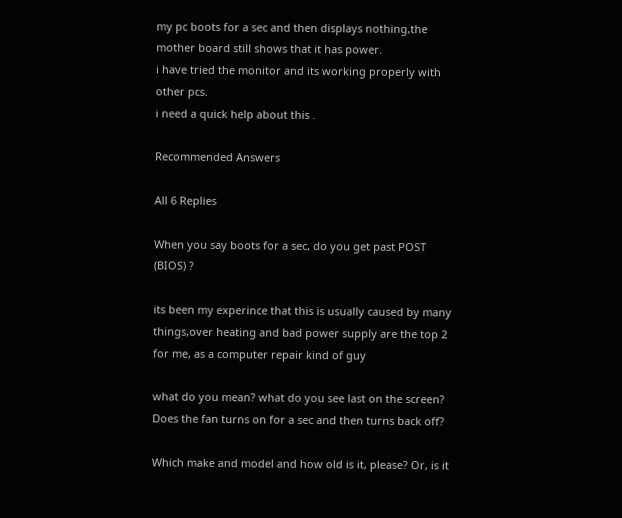my pc boots for a sec and then displays nothing,the mother board still shows that it has power.
i have tried the monitor and its working properly with other pcs.
i need a quick help about this .

Recommended Answers

All 6 Replies

When you say boots for a sec, do you get past POST (BIOS) ?

its been my experince that this is usually caused by many things,over heating and bad power supply are the top 2 for me, as a computer repair kind of guy

what do you mean? what do you see last on the screen? Does the fan turns on for a sec and then turns back off?

Which make and model and how old is it, please? Or, is it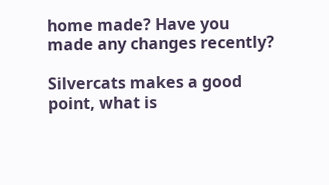home made? Have you made any changes recently?

Silvercats makes a good point, what is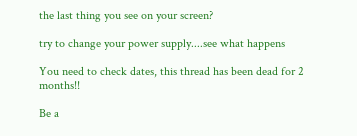the last thing you see on your screen?

try to change your power supply....see what happens

You need to check dates, this thread has been dead for 2 months!!

Be a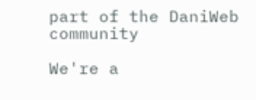part of the DaniWeb community

We're a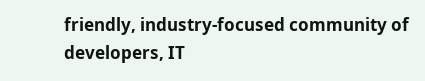friendly, industry-focused community of developers, IT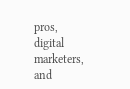pros, digital marketers, and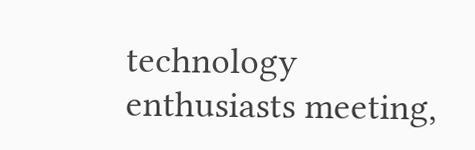technology enthusiasts meeting,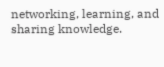networking, learning, and sharing knowledge.